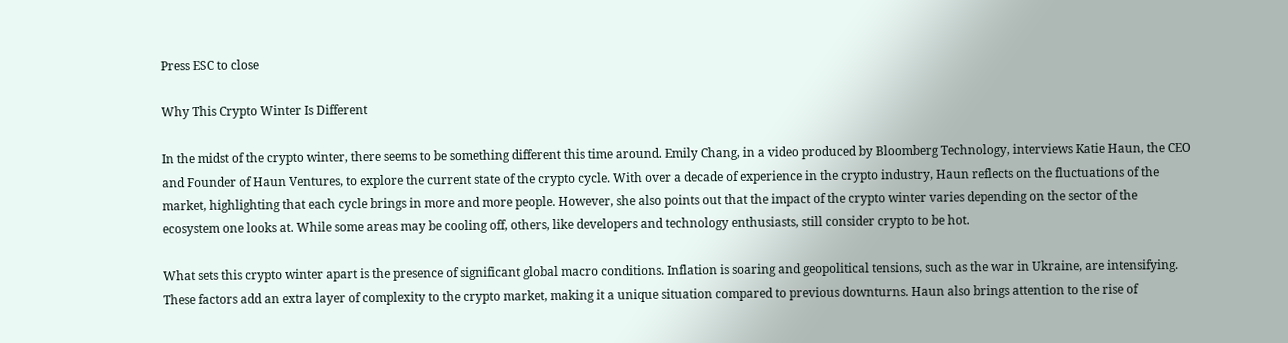Press ESC to close

Why This Crypto Winter Is Different

In the midst of the crypto winter, there seems to be something different this time around. Emily Chang, in a video produced by Bloomberg Technology, interviews Katie Haun, the CEO and Founder of Haun Ventures, to explore the current state of the crypto cycle. With over a decade of experience in the crypto industry, Haun reflects on the fluctuations of the market, highlighting that each cycle brings in more and more people. However, she also points out that the impact of the crypto winter varies depending on the sector of the ecosystem one looks at. While some areas may be cooling off, others, like developers and technology enthusiasts, still consider crypto to be hot.

What sets this crypto winter apart is the presence of significant global macro conditions. Inflation is soaring and geopolitical tensions, such as the war in Ukraine, are intensifying. These factors add an extra layer of complexity to the crypto market, making it a unique situation compared to previous downturns. Haun also brings attention to the rise of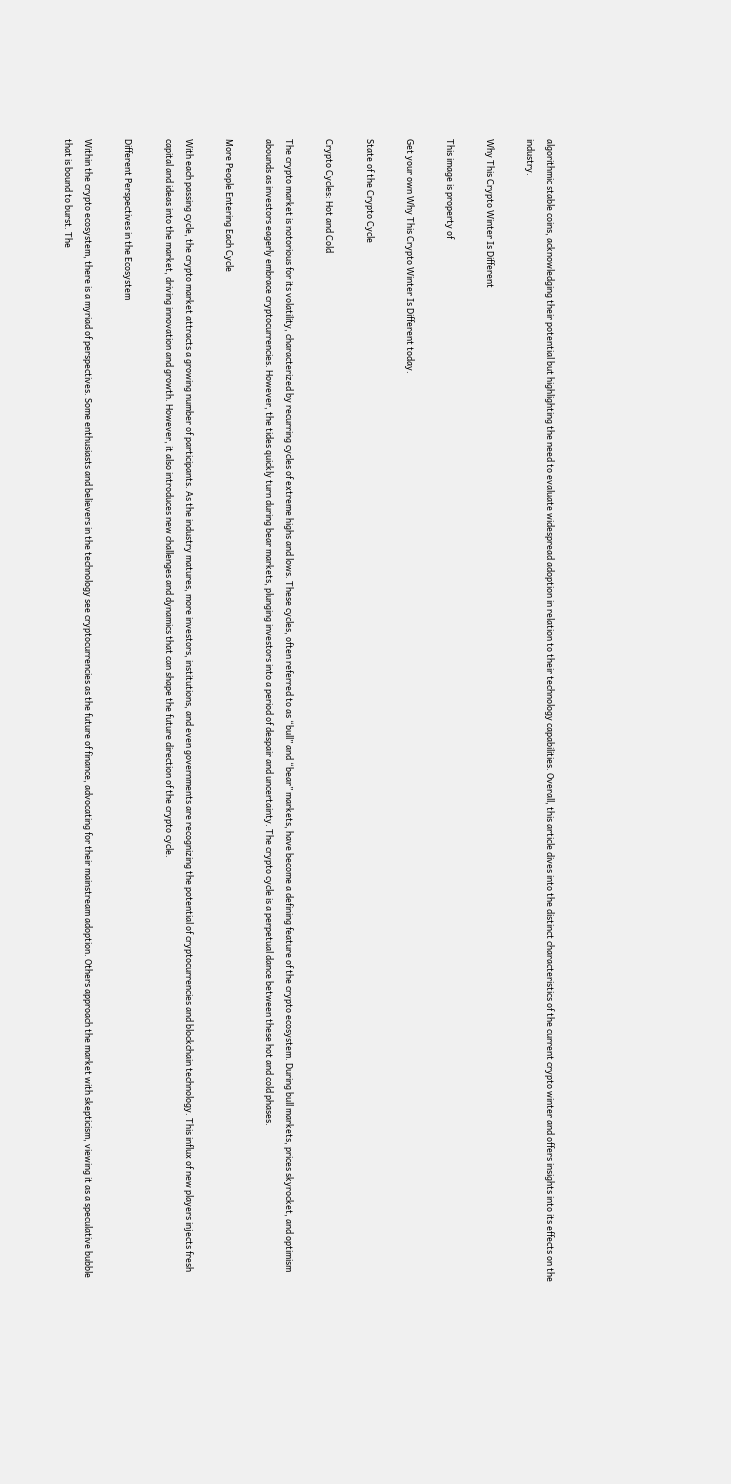algorithmic stable coins, acknowledging their potential but highlighting the need to evaluate widespread adoption in relation to their technology capabilities. Overall, this article dives into the distinct characteristics of the current crypto winter and offers insights into its effects on the industry.

Why This Crypto Winter Is Different

This image is property of

Get your own Why This Crypto Winter Is Different today.

State of the Crypto Cycle

Crypto Cycles: Hot and Cold

The crypto market is notorious for its volatility, characterized by recurring cycles of extreme highs and lows. These cycles, often referred to as “bull” and “bear” markets, have become a defining feature of the crypto ecosystem. During bull markets, prices skyrocket, and optimism abounds as investors eagerly embrace cryptocurrencies. However, the tides quickly turn during bear markets, plunging investors into a period of despair and uncertainty. The crypto cycle is a perpetual dance between these hot and cold phases.

More People Entering Each Cycle

With each passing cycle, the crypto market attracts a growing number of participants. As the industry matures, more investors, institutions, and even governments are recognizing the potential of cryptocurrencies and blockchain technology. This influx of new players injects fresh capital and ideas into the market, driving innovation and growth. However, it also introduces new challenges and dynamics that can shape the future direction of the crypto cycle.

Different Perspectives in the Ecosystem

Within the crypto ecosystem, there is a myriad of perspectives. Some enthusiasts and believers in the technology see cryptocurrencies as the future of finance, advocating for their mainstream adoption. Others approach the market with skepticism, viewing it as a speculative bubble that is bound to burst. The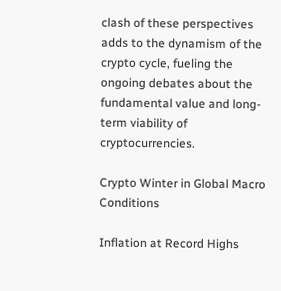clash of these perspectives adds to the dynamism of the crypto cycle, fueling the ongoing debates about the fundamental value and long-term viability of cryptocurrencies.

Crypto Winter in Global Macro Conditions

Inflation at Record Highs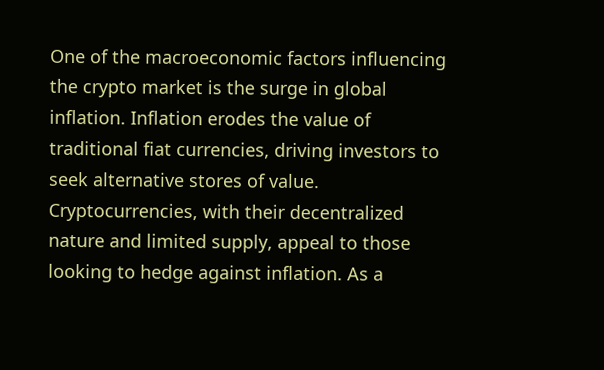One of the macroeconomic factors influencing the crypto market is the surge in global inflation. Inflation erodes the value of traditional fiat currencies, driving investors to seek alternative stores of value. Cryptocurrencies, with their decentralized nature and limited supply, appeal to those looking to hedge against inflation. As a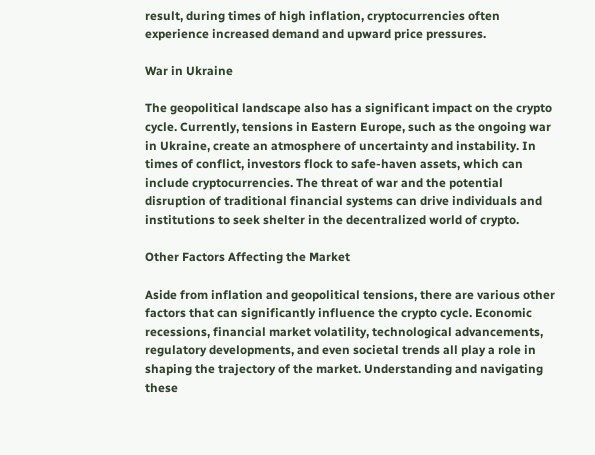result, during times of high inflation, cryptocurrencies often experience increased demand and upward price pressures.

War in Ukraine

The geopolitical landscape also has a significant impact on the crypto cycle. Currently, tensions in Eastern Europe, such as the ongoing war in Ukraine, create an atmosphere of uncertainty and instability. In times of conflict, investors flock to safe-haven assets, which can include cryptocurrencies. The threat of war and the potential disruption of traditional financial systems can drive individuals and institutions to seek shelter in the decentralized world of crypto.

Other Factors Affecting the Market

Aside from inflation and geopolitical tensions, there are various other factors that can significantly influence the crypto cycle. Economic recessions, financial market volatility, technological advancements, regulatory developments, and even societal trends all play a role in shaping the trajectory of the market. Understanding and navigating these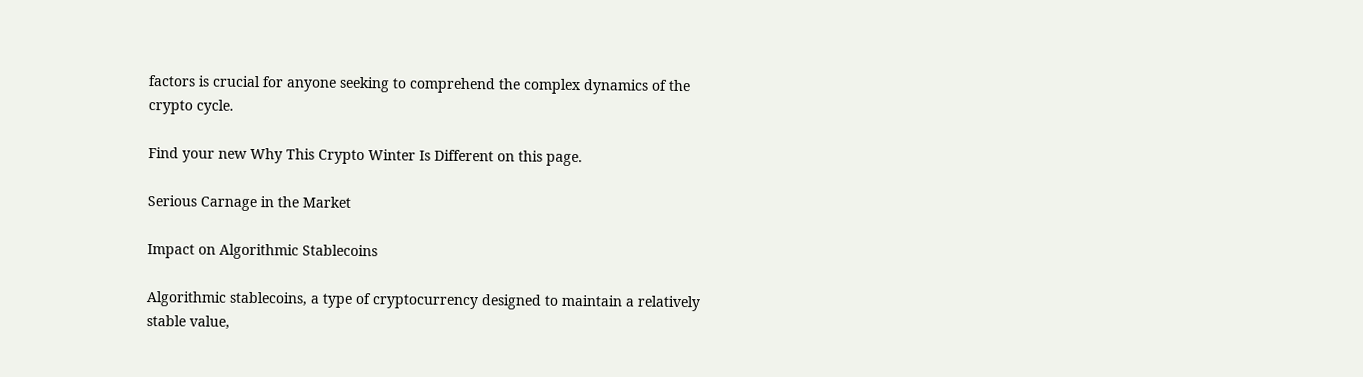factors is crucial for anyone seeking to comprehend the complex dynamics of the crypto cycle.

Find your new Why This Crypto Winter Is Different on this page.

Serious Carnage in the Market

Impact on Algorithmic Stablecoins

Algorithmic stablecoins, a type of cryptocurrency designed to maintain a relatively stable value,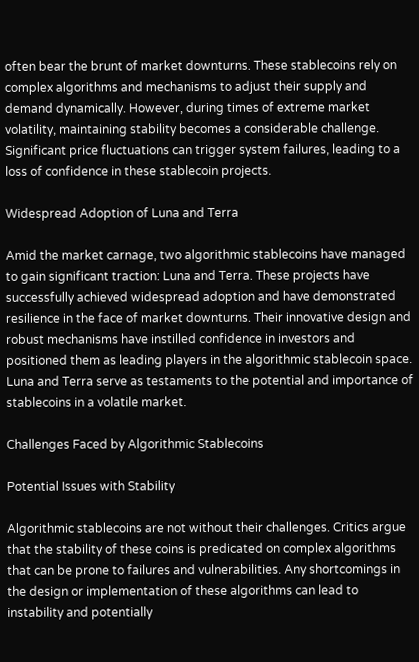often bear the brunt of market downturns. These stablecoins rely on complex algorithms and mechanisms to adjust their supply and demand dynamically. However, during times of extreme market volatility, maintaining stability becomes a considerable challenge. Significant price fluctuations can trigger system failures, leading to a loss of confidence in these stablecoin projects.

Widespread Adoption of Luna and Terra

Amid the market carnage, two algorithmic stablecoins have managed to gain significant traction: Luna and Terra. These projects have successfully achieved widespread adoption and have demonstrated resilience in the face of market downturns. Their innovative design and robust mechanisms have instilled confidence in investors and positioned them as leading players in the algorithmic stablecoin space. Luna and Terra serve as testaments to the potential and importance of stablecoins in a volatile market.

Challenges Faced by Algorithmic Stablecoins

Potential Issues with Stability

Algorithmic stablecoins are not without their challenges. Critics argue that the stability of these coins is predicated on complex algorithms that can be prone to failures and vulnerabilities. Any shortcomings in the design or implementation of these algorithms can lead to instability and potentially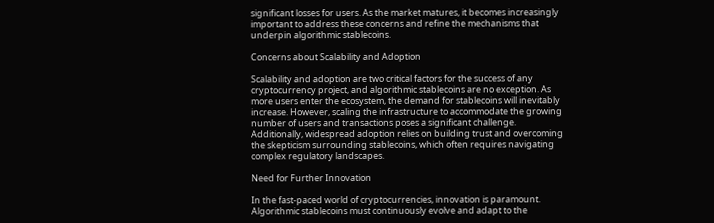significant losses for users. As the market matures, it becomes increasingly important to address these concerns and refine the mechanisms that underpin algorithmic stablecoins.

Concerns about Scalability and Adoption

Scalability and adoption are two critical factors for the success of any cryptocurrency project, and algorithmic stablecoins are no exception. As more users enter the ecosystem, the demand for stablecoins will inevitably increase. However, scaling the infrastructure to accommodate the growing number of users and transactions poses a significant challenge. Additionally, widespread adoption relies on building trust and overcoming the skepticism surrounding stablecoins, which often requires navigating complex regulatory landscapes.

Need for Further Innovation

In the fast-paced world of cryptocurrencies, innovation is paramount. Algorithmic stablecoins must continuously evolve and adapt to the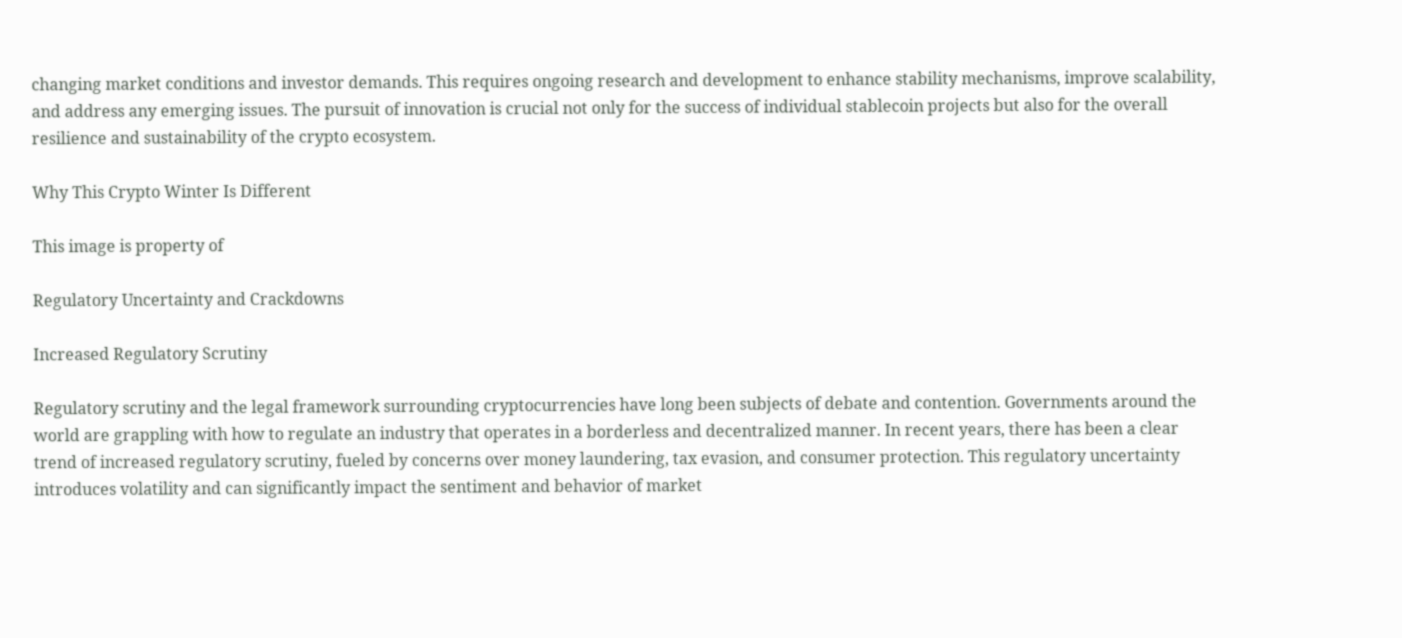changing market conditions and investor demands. This requires ongoing research and development to enhance stability mechanisms, improve scalability, and address any emerging issues. The pursuit of innovation is crucial not only for the success of individual stablecoin projects but also for the overall resilience and sustainability of the crypto ecosystem.

Why This Crypto Winter Is Different

This image is property of

Regulatory Uncertainty and Crackdowns

Increased Regulatory Scrutiny

Regulatory scrutiny and the legal framework surrounding cryptocurrencies have long been subjects of debate and contention. Governments around the world are grappling with how to regulate an industry that operates in a borderless and decentralized manner. In recent years, there has been a clear trend of increased regulatory scrutiny, fueled by concerns over money laundering, tax evasion, and consumer protection. This regulatory uncertainty introduces volatility and can significantly impact the sentiment and behavior of market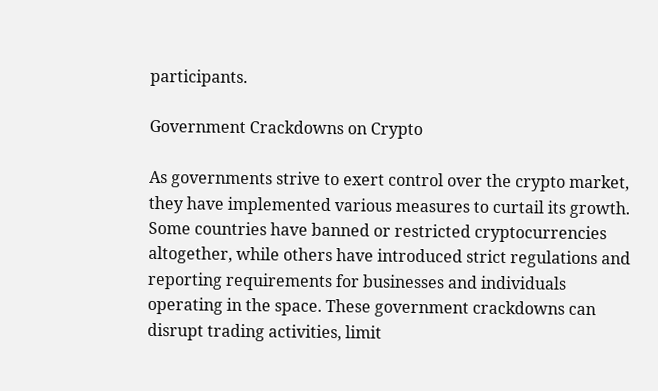participants.

Government Crackdowns on Crypto

As governments strive to exert control over the crypto market, they have implemented various measures to curtail its growth. Some countries have banned or restricted cryptocurrencies altogether, while others have introduced strict regulations and reporting requirements for businesses and individuals operating in the space. These government crackdowns can disrupt trading activities, limit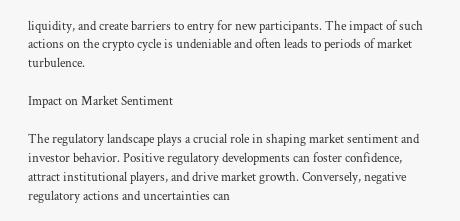liquidity, and create barriers to entry for new participants. The impact of such actions on the crypto cycle is undeniable and often leads to periods of market turbulence.

Impact on Market Sentiment

The regulatory landscape plays a crucial role in shaping market sentiment and investor behavior. Positive regulatory developments can foster confidence, attract institutional players, and drive market growth. Conversely, negative regulatory actions and uncertainties can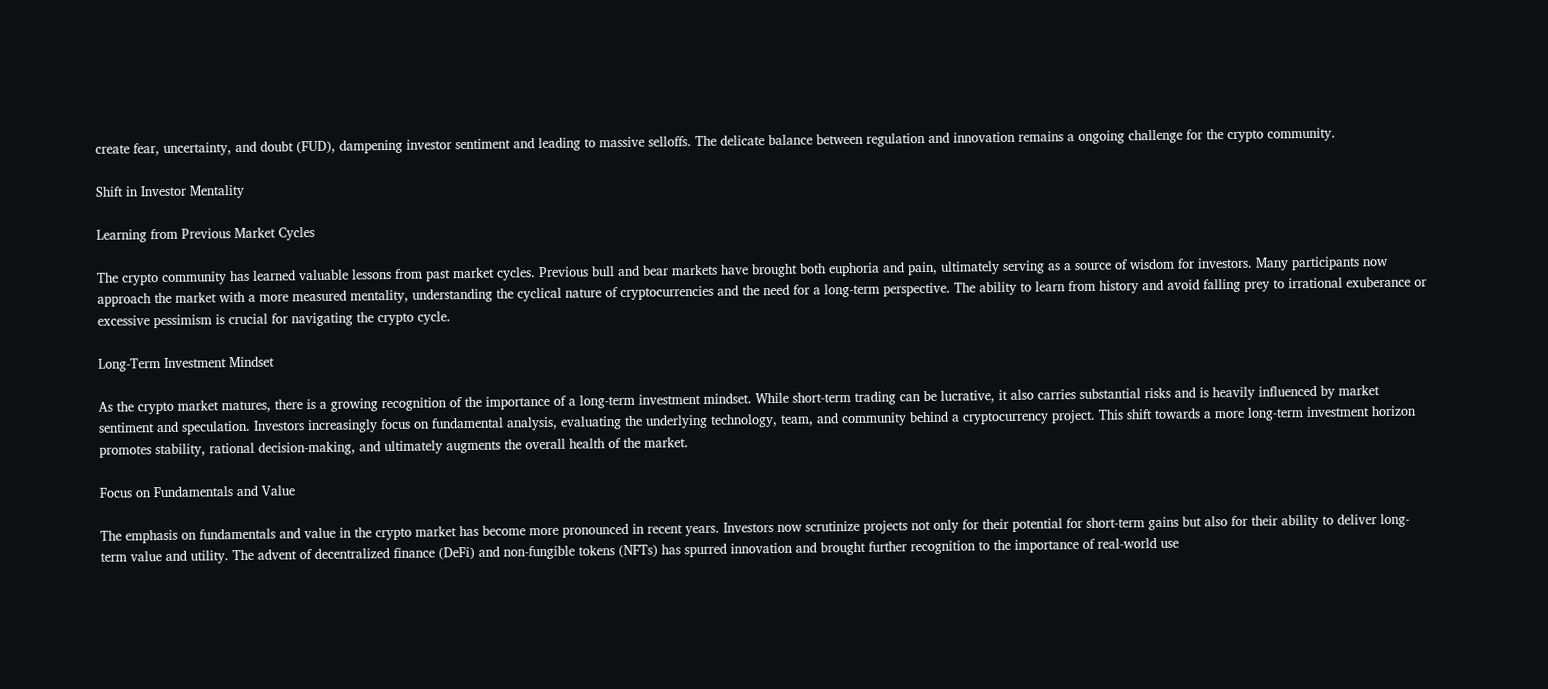create fear, uncertainty, and doubt (FUD), dampening investor sentiment and leading to massive selloffs. The delicate balance between regulation and innovation remains a ongoing challenge for the crypto community.

Shift in Investor Mentality

Learning from Previous Market Cycles

The crypto community has learned valuable lessons from past market cycles. Previous bull and bear markets have brought both euphoria and pain, ultimately serving as a source of wisdom for investors. Many participants now approach the market with a more measured mentality, understanding the cyclical nature of cryptocurrencies and the need for a long-term perspective. The ability to learn from history and avoid falling prey to irrational exuberance or excessive pessimism is crucial for navigating the crypto cycle.

Long-Term Investment Mindset

As the crypto market matures, there is a growing recognition of the importance of a long-term investment mindset. While short-term trading can be lucrative, it also carries substantial risks and is heavily influenced by market sentiment and speculation. Investors increasingly focus on fundamental analysis, evaluating the underlying technology, team, and community behind a cryptocurrency project. This shift towards a more long-term investment horizon promotes stability, rational decision-making, and ultimately augments the overall health of the market.

Focus on Fundamentals and Value

The emphasis on fundamentals and value in the crypto market has become more pronounced in recent years. Investors now scrutinize projects not only for their potential for short-term gains but also for their ability to deliver long-term value and utility. The advent of decentralized finance (DeFi) and non-fungible tokens (NFTs) has spurred innovation and brought further recognition to the importance of real-world use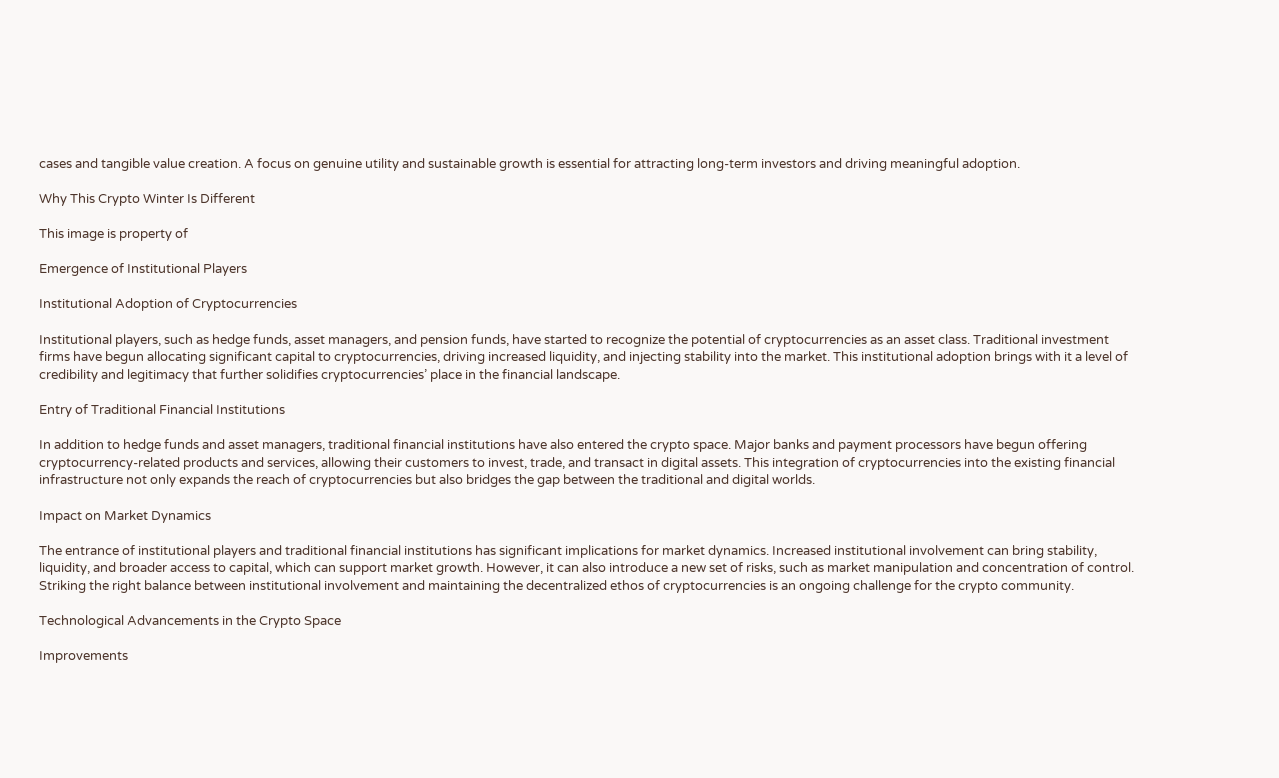cases and tangible value creation. A focus on genuine utility and sustainable growth is essential for attracting long-term investors and driving meaningful adoption.

Why This Crypto Winter Is Different

This image is property of

Emergence of Institutional Players

Institutional Adoption of Cryptocurrencies

Institutional players, such as hedge funds, asset managers, and pension funds, have started to recognize the potential of cryptocurrencies as an asset class. Traditional investment firms have begun allocating significant capital to cryptocurrencies, driving increased liquidity, and injecting stability into the market. This institutional adoption brings with it a level of credibility and legitimacy that further solidifies cryptocurrencies’ place in the financial landscape.

Entry of Traditional Financial Institutions

In addition to hedge funds and asset managers, traditional financial institutions have also entered the crypto space. Major banks and payment processors have begun offering cryptocurrency-related products and services, allowing their customers to invest, trade, and transact in digital assets. This integration of cryptocurrencies into the existing financial infrastructure not only expands the reach of cryptocurrencies but also bridges the gap between the traditional and digital worlds.

Impact on Market Dynamics

The entrance of institutional players and traditional financial institutions has significant implications for market dynamics. Increased institutional involvement can bring stability, liquidity, and broader access to capital, which can support market growth. However, it can also introduce a new set of risks, such as market manipulation and concentration of control. Striking the right balance between institutional involvement and maintaining the decentralized ethos of cryptocurrencies is an ongoing challenge for the crypto community.

Technological Advancements in the Crypto Space

Improvements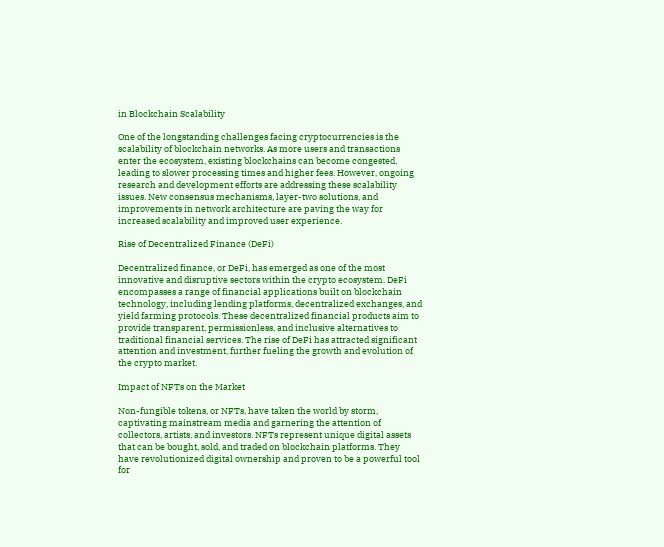in Blockchain Scalability

One of the longstanding challenges facing cryptocurrencies is the scalability of blockchain networks. As more users and transactions enter the ecosystem, existing blockchains can become congested, leading to slower processing times and higher fees. However, ongoing research and development efforts are addressing these scalability issues. New consensus mechanisms, layer-two solutions, and improvements in network architecture are paving the way for increased scalability and improved user experience.

Rise of Decentralized Finance (DeFi)

Decentralized finance, or DeFi, has emerged as one of the most innovative and disruptive sectors within the crypto ecosystem. DeFi encompasses a range of financial applications built on blockchain technology, including lending platforms, decentralized exchanges, and yield farming protocols. These decentralized financial products aim to provide transparent, permissionless, and inclusive alternatives to traditional financial services. The rise of DeFi has attracted significant attention and investment, further fueling the growth and evolution of the crypto market.

Impact of NFTs on the Market

Non-fungible tokens, or NFTs, have taken the world by storm, captivating mainstream media and garnering the attention of collectors, artists, and investors. NFTs represent unique digital assets that can be bought, sold, and traded on blockchain platforms. They have revolutionized digital ownership and proven to be a powerful tool for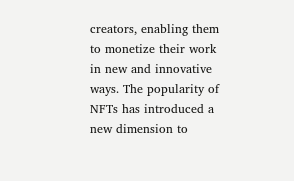creators, enabling them to monetize their work in new and innovative ways. The popularity of NFTs has introduced a new dimension to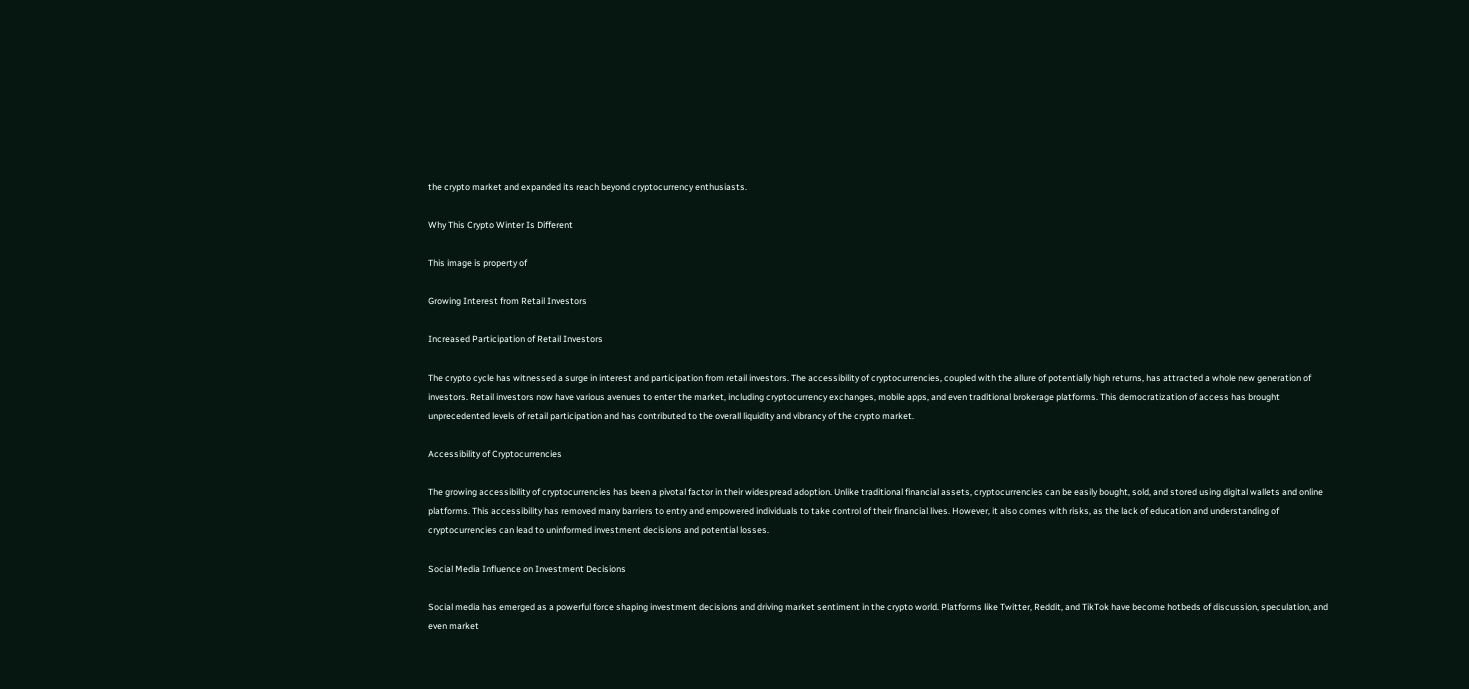the crypto market and expanded its reach beyond cryptocurrency enthusiasts.

Why This Crypto Winter Is Different

This image is property of

Growing Interest from Retail Investors

Increased Participation of Retail Investors

The crypto cycle has witnessed a surge in interest and participation from retail investors. The accessibility of cryptocurrencies, coupled with the allure of potentially high returns, has attracted a whole new generation of investors. Retail investors now have various avenues to enter the market, including cryptocurrency exchanges, mobile apps, and even traditional brokerage platforms. This democratization of access has brought unprecedented levels of retail participation and has contributed to the overall liquidity and vibrancy of the crypto market.

Accessibility of Cryptocurrencies

The growing accessibility of cryptocurrencies has been a pivotal factor in their widespread adoption. Unlike traditional financial assets, cryptocurrencies can be easily bought, sold, and stored using digital wallets and online platforms. This accessibility has removed many barriers to entry and empowered individuals to take control of their financial lives. However, it also comes with risks, as the lack of education and understanding of cryptocurrencies can lead to uninformed investment decisions and potential losses.

Social Media Influence on Investment Decisions

Social media has emerged as a powerful force shaping investment decisions and driving market sentiment in the crypto world. Platforms like Twitter, Reddit, and TikTok have become hotbeds of discussion, speculation, and even market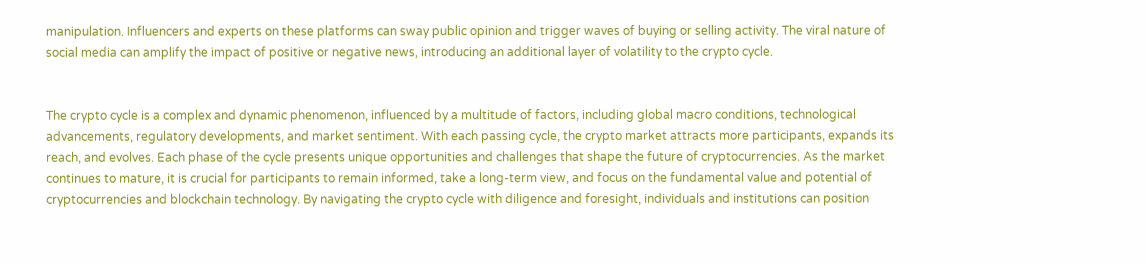manipulation. Influencers and experts on these platforms can sway public opinion and trigger waves of buying or selling activity. The viral nature of social media can amplify the impact of positive or negative news, introducing an additional layer of volatility to the crypto cycle.


The crypto cycle is a complex and dynamic phenomenon, influenced by a multitude of factors, including global macro conditions, technological advancements, regulatory developments, and market sentiment. With each passing cycle, the crypto market attracts more participants, expands its reach, and evolves. Each phase of the cycle presents unique opportunities and challenges that shape the future of cryptocurrencies. As the market continues to mature, it is crucial for participants to remain informed, take a long-term view, and focus on the fundamental value and potential of cryptocurrencies and blockchain technology. By navigating the crypto cycle with diligence and foresight, individuals and institutions can position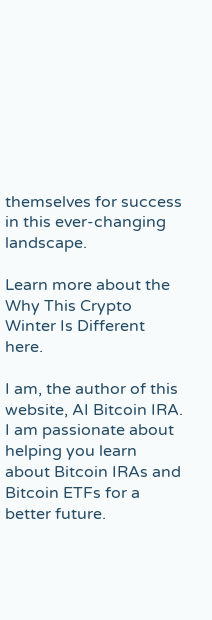themselves for success in this ever-changing landscape.

Learn more about the Why This Crypto Winter Is Different here.

I am, the author of this website, AI Bitcoin IRA. I am passionate about helping you learn about Bitcoin IRAs and Bitcoin ETFs for a better future.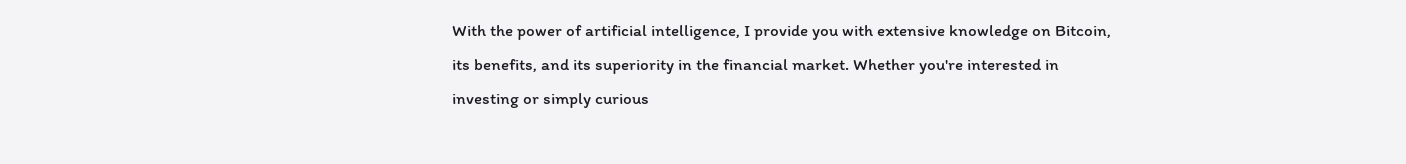With the power of artificial intelligence, I provide you with extensive knowledge on Bitcoin, its benefits, and its superiority in the financial market. Whether you're interested in investing or simply curious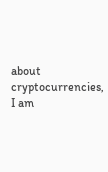about cryptocurrencies, I am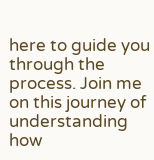here to guide you through the process. Join me on this journey of understanding how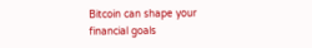Bitcoin can shape your financial goals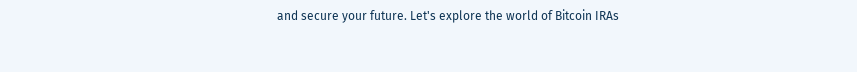and secure your future. Let's explore the world of Bitcoin IRAs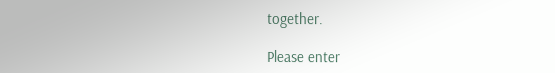together.

Please enter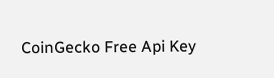CoinGecko Free Api Key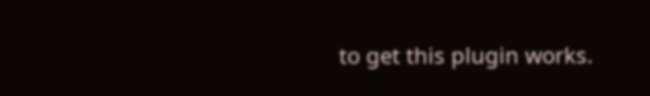to get this plugin works.